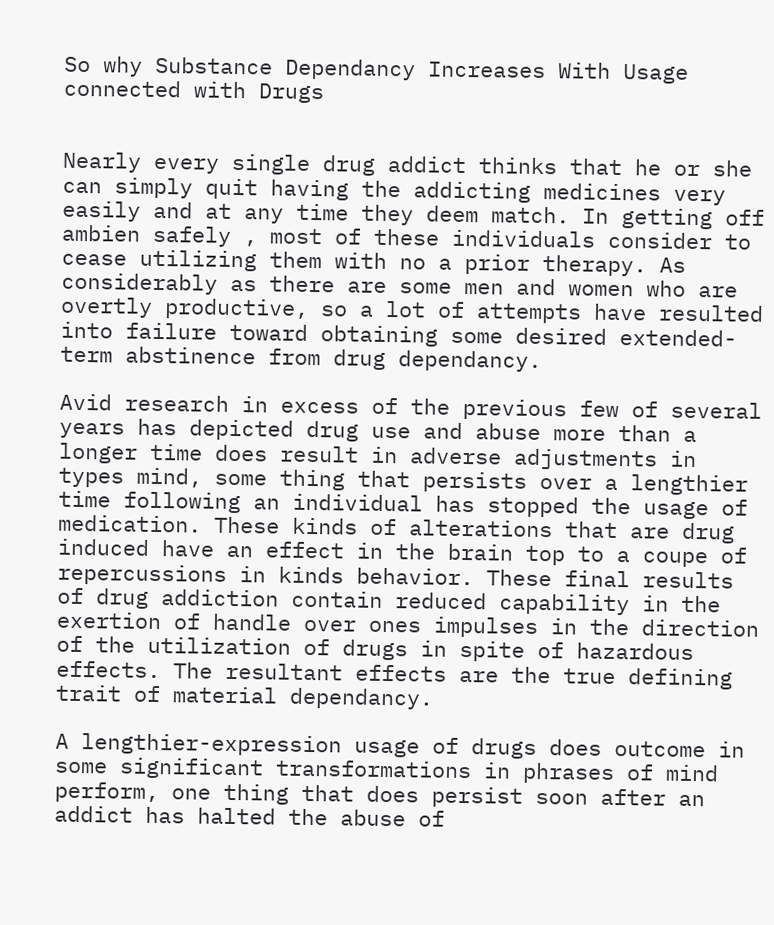So why Substance Dependancy Increases With Usage connected with Drugs


Nearly every single drug addict thinks that he or she can simply quit having the addicting medicines very easily and at any time they deem match. In getting off ambien safely , most of these individuals consider to cease utilizing them with no a prior therapy. As considerably as there are some men and women who are overtly productive, so a lot of attempts have resulted into failure toward obtaining some desired extended-term abstinence from drug dependancy.

Avid research in excess of the previous few of several years has depicted drug use and abuse more than a longer time does result in adverse adjustments in types mind, some thing that persists over a lengthier time following an individual has stopped the usage of medication. These kinds of alterations that are drug induced have an effect in the brain top to a coupe of repercussions in kinds behavior. These final results of drug addiction contain reduced capability in the exertion of handle over ones impulses in the direction of the utilization of drugs in spite of hazardous effects. The resultant effects are the true defining trait of material dependancy.

A lengthier-expression usage of drugs does outcome in some significant transformations in phrases of mind perform, one thing that does persist soon after an addict has halted the abuse of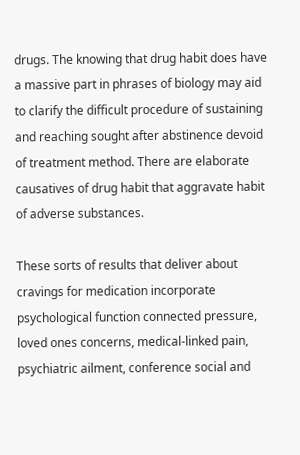drugs. The knowing that drug habit does have a massive part in phrases of biology may aid to clarify the difficult procedure of sustaining and reaching sought after abstinence devoid of treatment method. There are elaborate causatives of drug habit that aggravate habit of adverse substances.

These sorts of results that deliver about cravings for medication incorporate psychological function connected pressure, loved ones concerns, medical-linked pain, psychiatric ailment, conference social and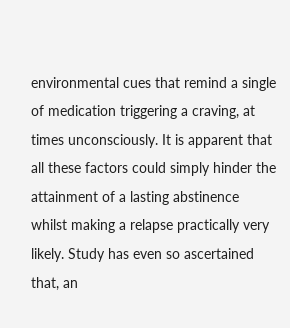environmental cues that remind a single of medication triggering a craving, at times unconsciously. It is apparent that all these factors could simply hinder the attainment of a lasting abstinence whilst making a relapse practically very likely. Study has even so ascertained that, an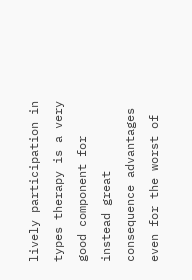lively participation in types therapy is a very good component for instead great consequence advantages even for the worst of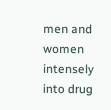men and women intensely into drug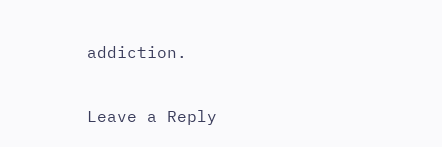addiction.

Leave a Reply